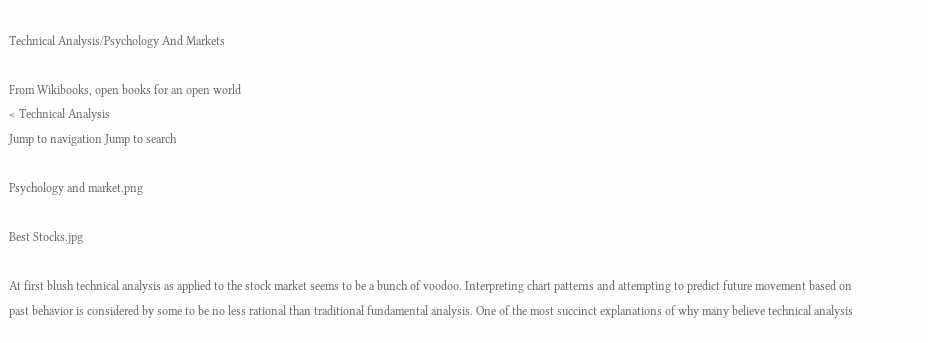Technical Analysis/Psychology And Markets

From Wikibooks, open books for an open world
< Technical Analysis
Jump to navigation Jump to search

Psychology and market.png

Best Stocks.jpg

At first blush technical analysis as applied to the stock market seems to be a bunch of voodoo. Interpreting chart patterns and attempting to predict future movement based on past behavior is considered by some to be no less rational than traditional fundamental analysis. One of the most succinct explanations of why many believe technical analysis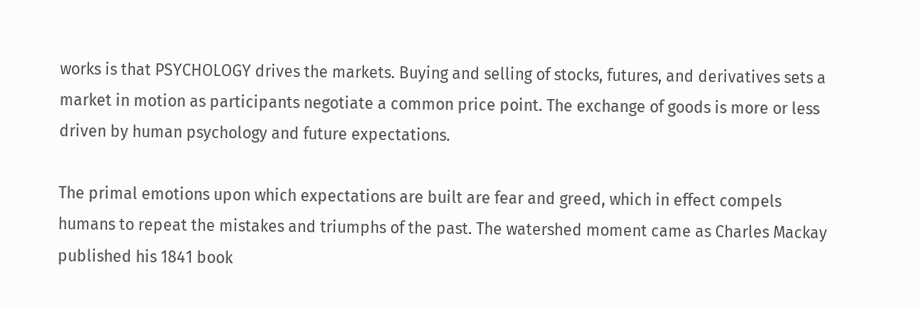works is that PSYCHOLOGY drives the markets. Buying and selling of stocks, futures, and derivatives sets a market in motion as participants negotiate a common price point. The exchange of goods is more or less driven by human psychology and future expectations.

The primal emotions upon which expectations are built are fear and greed, which in effect compels humans to repeat the mistakes and triumphs of the past. The watershed moment came as Charles Mackay published his 1841 book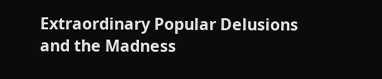Extraordinary Popular Delusions and the Madness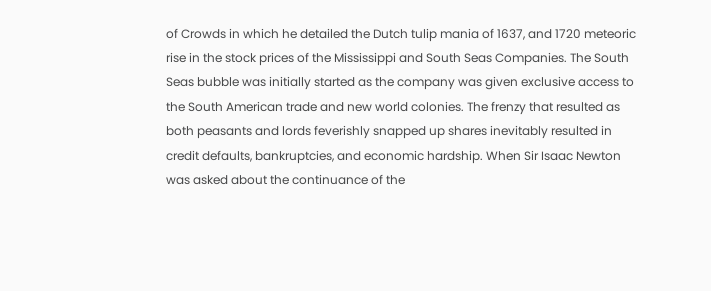of Crowds in which he detailed the Dutch tulip mania of 1637, and 1720 meteoric rise in the stock prices of the Mississippi and South Seas Companies. The South Seas bubble was initially started as the company was given exclusive access to the South American trade and new world colonies. The frenzy that resulted as both peasants and lords feverishly snapped up shares inevitably resulted in credit defaults, bankruptcies, and economic hardship. When Sir Isaac Newton was asked about the continuance of the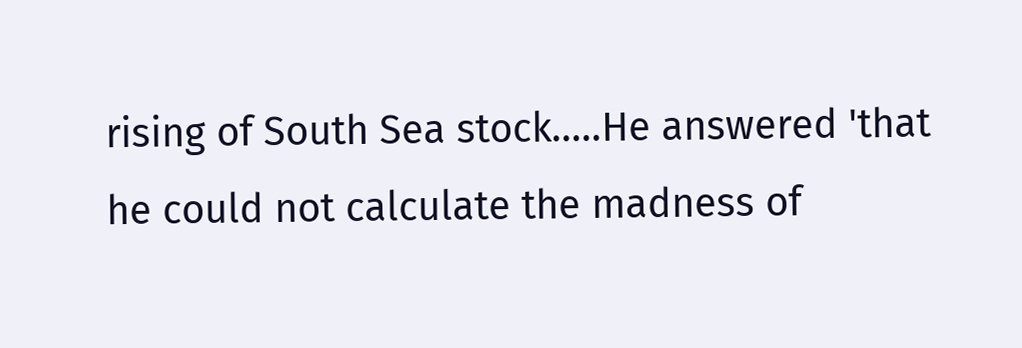rising of South Sea stock.....He answered 'that he could not calculate the madness of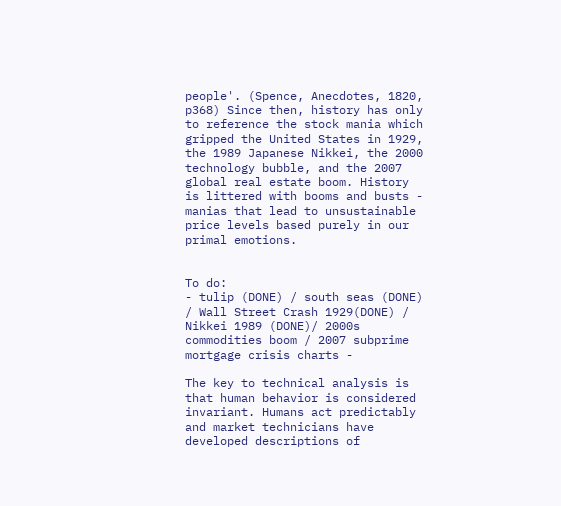people'. (Spence, Anecdotes, 1820, p368) Since then, history has only to reference the stock mania which gripped the United States in 1929, the 1989 Japanese Nikkei, the 2000 technology bubble, and the 2007 global real estate boom. History is littered with booms and busts - manias that lead to unsustainable price levels based purely in our primal emotions.


To do:
- tulip (DONE) / south seas (DONE) / Wall Street Crash 1929(DONE) / Nikkei 1989 (DONE)/ 2000s commodities boom / 2007 subprime mortgage crisis charts -

The key to technical analysis is that human behavior is considered invariant. Humans act predictably and market technicians have developed descriptions of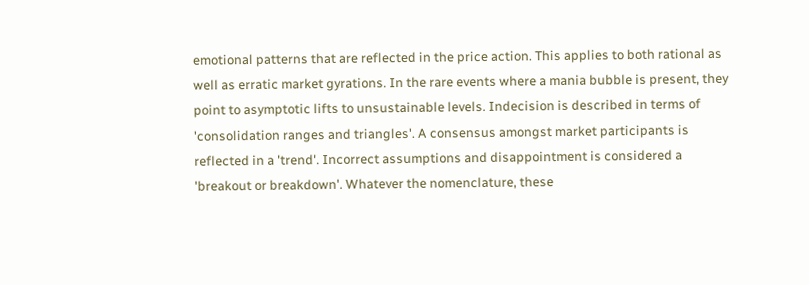emotional patterns that are reflected in the price action. This applies to both rational as well as erratic market gyrations. In the rare events where a mania bubble is present, they point to asymptotic lifts to unsustainable levels. Indecision is described in terms of 'consolidation ranges and triangles'. A consensus amongst market participants is reflected in a 'trend'. Incorrect assumptions and disappointment is considered a 'breakout or breakdown'. Whatever the nomenclature, these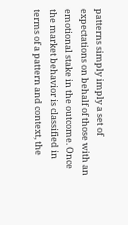patterns simply imply a set of expectations on behalf of those with an emotional stake in the outcome. Once the market behavior is classified in terms of a pattern and context, the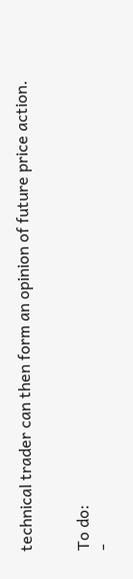technical trader can then form an opinion of future price action.


To do:
-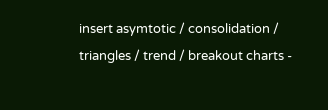insert asymtotic / consolidation / triangles / trend / breakout charts -